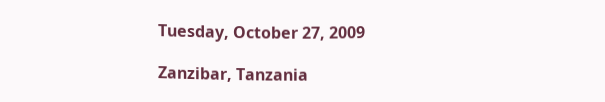Tuesday, October 27, 2009

Zanzibar, Tanzania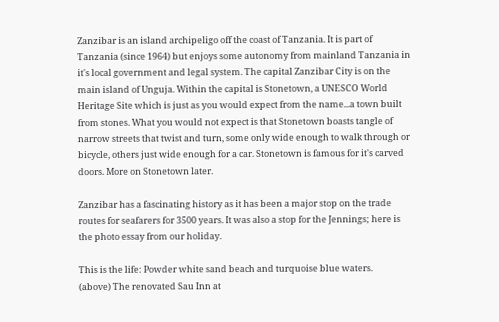Zanzibar is an island archipeligo off the coast of Tanzania. It is part of Tanzania (since 1964) but enjoys some autonomy from mainland Tanzania in it's local government and legal system. The capital Zanzibar City is on the main island of Unguja. Within the capital is Stonetown, a UNESCO World Heritage Site which is just as you would expect from the name...a town built from stones. What you would not expect is that Stonetown boasts tangle of narrow streets that twist and turn, some only wide enough to walk through or bicycle, others just wide enough for a car. Stonetown is famous for it's carved doors. More on Stonetown later.

Zanzibar has a fascinating history as it has been a major stop on the trade routes for seafarers for 3500 years. It was also a stop for the Jennings; here is the photo essay from our holiday.

This is the life: Powder white sand beach and turquoise blue waters.
(above) The renovated Sau Inn at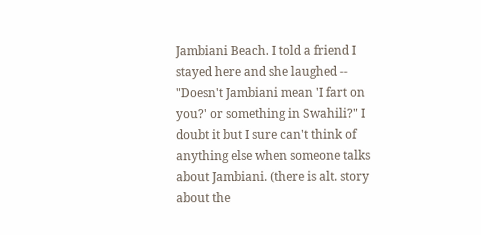Jambiani Beach. I told a friend I stayed here and she laughed -- "Doesn't Jambiani mean 'I fart on you?' or something in Swahili?" I doubt it but I sure can't think of anything else when someone talks about Jambiani. (there is alt. story about the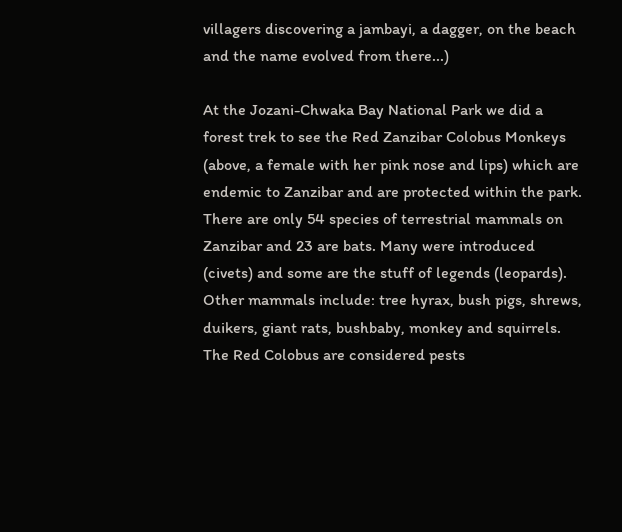villagers discovering a jambayi, a dagger, on the beach and the name evolved from there...)

At the Jozani-Chwaka Bay National Park we did a forest trek to see the Red Zanzibar Colobus Monkeys (above, a female with her pink nose and lips) which are endemic to Zanzibar and are protected within the park. There are only 54 species of terrestrial mammals on Zanzibar and 23 are bats. Many were introduced (civets) and some are the stuff of legends (leopards). Other mammals include: tree hyrax, bush pigs, shrews, duikers, giant rats, bushbaby, monkey and squirrels. The Red Colobus are considered pests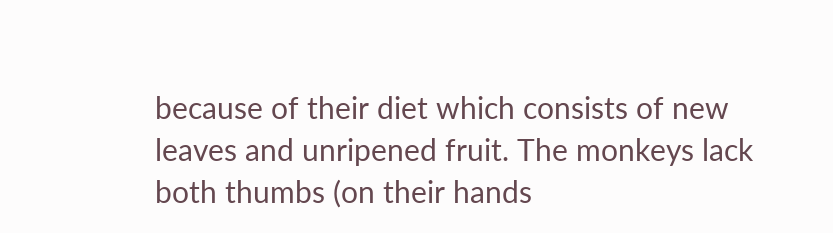because of their diet which consists of new leaves and unripened fruit. The monkeys lack both thumbs (on their hands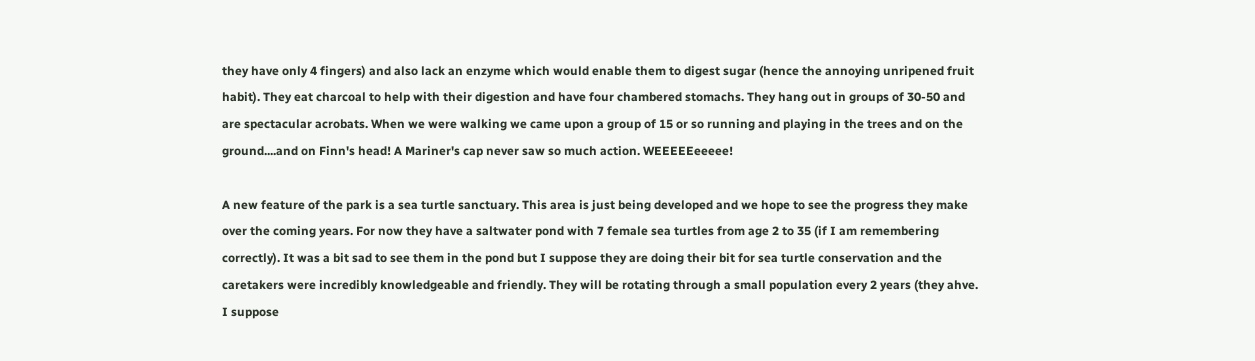they have only 4 fingers) and also lack an enzyme which would enable them to digest sugar (hence the annoying unripened fruit habit). They eat charcoal to help with their digestion and have four chambered stomachs. They hang out in groups of 30-50 and are spectacular acrobats. When we were walking we came upon a group of 15 or so running and playing in the trees and on the ground....and on Finn's head! A Mariner's cap never saw so much action. WEEEEEeeeee!

A new feature of the park is a sea turtle sanctuary. This area is just being developed and we hope to see the progress they make over the coming years. For now they have a saltwater pond with 7 female sea turtles from age 2 to 35 (if I am remembering correctly). It was a bit sad to see them in the pond but I suppose they are doing their bit for sea turtle conservation and the caretakers were incredibly knowledgeable and friendly. They will be rotating through a small population every 2 years (they ahve. I suppose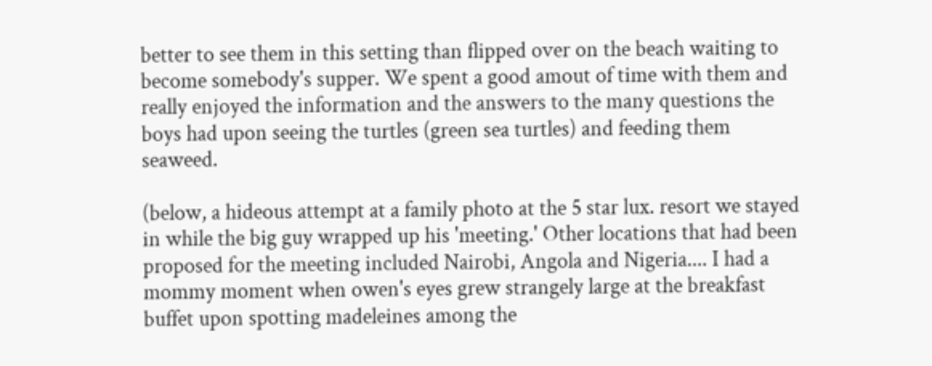better to see them in this setting than flipped over on the beach waiting to become somebody's supper. We spent a good amout of time with them and really enjoyed the information and the answers to the many questions the boys had upon seeing the turtles (green sea turtles) and feeding them seaweed.

(below, a hideous attempt at a family photo at the 5 star lux. resort we stayed in while the big guy wrapped up his 'meeting.' Other locations that had been proposed for the meeting included Nairobi, Angola and Nigeria.... I had a mommy moment when owen's eyes grew strangely large at the breakfast buffet upon spotting madeleines among the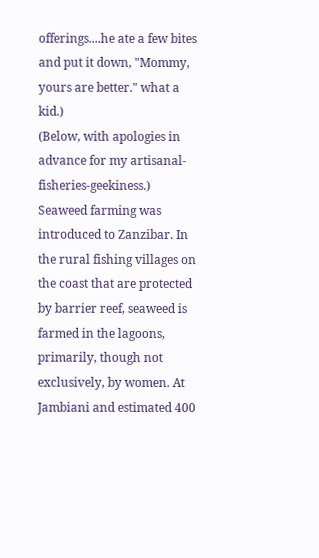offerings....he ate a few bites and put it down, "Mommy, yours are better." what a kid.)
(Below, with apologies in advance for my artisanal-fisheries-geekiness.) Seaweed farming was introduced to Zanzibar. In the rural fishing villages on the coast that are protected by barrier reef, seaweed is farmed in the lagoons, primarily, though not exclusively, by women. At Jambiani and estimated 400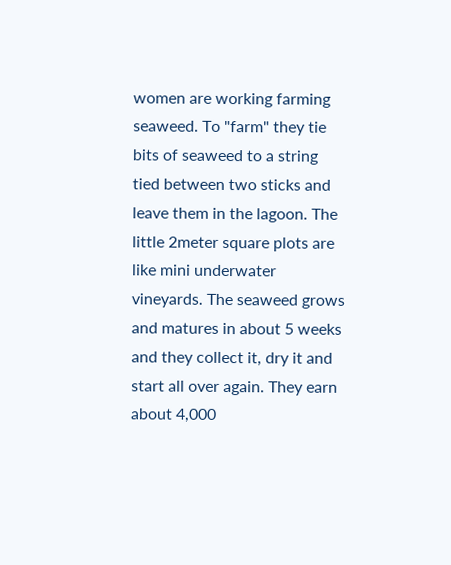women are working farming seaweed. To "farm" they tie bits of seaweed to a string tied between two sticks and leave them in the lagoon. The little 2meter square plots are like mini underwater vineyards. The seaweed grows and matures in about 5 weeks and they collect it, dry it and start all over again. They earn about 4,000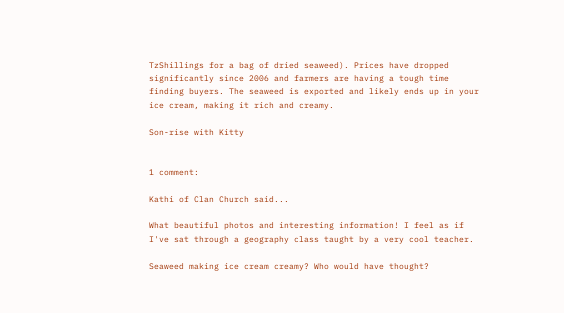TzShillings for a bag of dried seaweed). Prices have dropped significantly since 2006 and farmers are having a tough time finding buyers. The seaweed is exported and likely ends up in your ice cream, making it rich and creamy.

Son-rise with Kitty


1 comment:

Kathi of Clan Church said...

What beautiful photos and interesting information! I feel as if I've sat through a geography class taught by a very cool teacher.

Seaweed making ice cream creamy? Who would have thought?